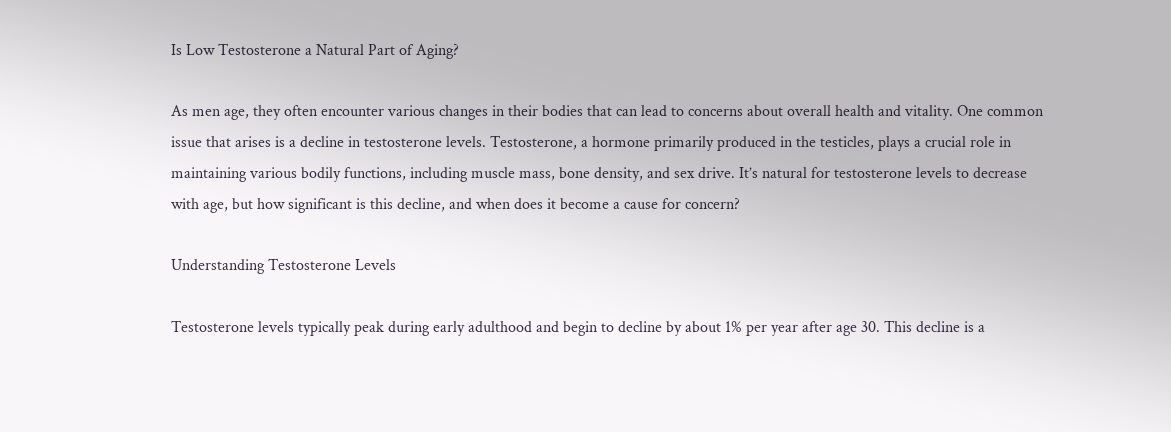Is Low Testosterone a Natural Part of Aging?

As men age, they often encounter various changes in their bodies that can lead to concerns about overall health and vitality. One common issue that arises is a decline in testosterone levels. Testosterone, a hormone primarily produced in the testicles, plays a crucial role in maintaining various bodily functions, including muscle mass, bone density, and sex drive. It’s natural for testosterone levels to decrease with age, but how significant is this decline, and when does it become a cause for concern?

Understanding Testosterone Levels

Testosterone levels typically peak during early adulthood and begin to decline by about 1% per year after age 30. This decline is a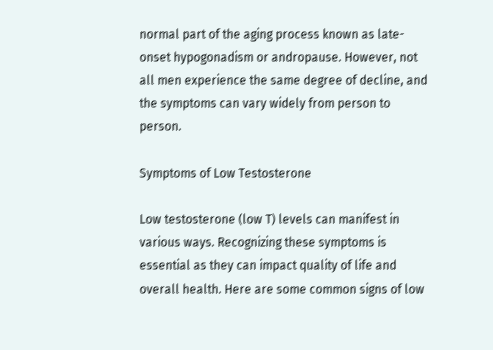normal part of the aging process known as late-onset hypogonadism or andropause. However, not all men experience the same degree of decline, and the symptoms can vary widely from person to person.

Symptoms of Low Testosterone

Low testosterone (low T) levels can manifest in various ways. Recognizing these symptoms is essential as they can impact quality of life and overall health. Here are some common signs of low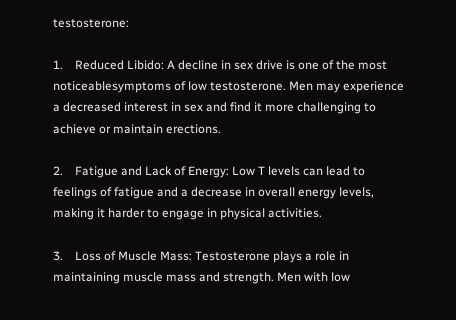testosterone:

1.    Reduced Libido: A decline in sex drive is one of the most noticeablesymptoms of low testosterone. Men may experience a decreased interest in sex and find it more challenging to achieve or maintain erections.

2.    Fatigue and Lack of Energy: Low T levels can lead to feelings of fatigue and a decrease in overall energy levels, making it harder to engage in physical activities.

3.    Loss of Muscle Mass: Testosterone plays a role in maintaining muscle mass and strength. Men with low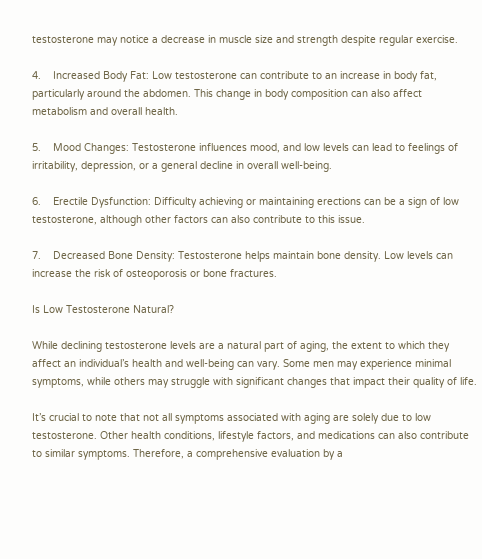testosterone may notice a decrease in muscle size and strength despite regular exercise.

4.    Increased Body Fat: Low testosterone can contribute to an increase in body fat, particularly around the abdomen. This change in body composition can also affect metabolism and overall health.

5.    Mood Changes: Testosterone influences mood, and low levels can lead to feelings of irritability, depression, or a general decline in overall well-being.

6.    Erectile Dysfunction: Difficulty achieving or maintaining erections can be a sign of low testosterone, although other factors can also contribute to this issue.

7.    Decreased Bone Density: Testosterone helps maintain bone density. Low levels can increase the risk of osteoporosis or bone fractures.

Is Low Testosterone Natural?

While declining testosterone levels are a natural part of aging, the extent to which they affect an individual’s health and well-being can vary. Some men may experience minimal symptoms, while others may struggle with significant changes that impact their quality of life.

It’s crucial to note that not all symptoms associated with aging are solely due to low testosterone. Other health conditions, lifestyle factors, and medications can also contribute to similar symptoms. Therefore, a comprehensive evaluation by a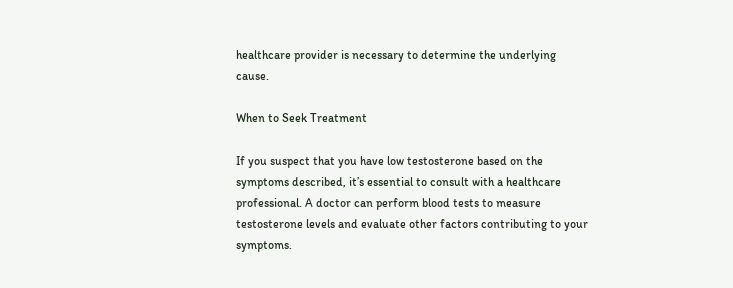healthcare provider is necessary to determine the underlying cause.

When to Seek Treatment

If you suspect that you have low testosterone based on the symptoms described, it’s essential to consult with a healthcare professional. A doctor can perform blood tests to measure testosterone levels and evaluate other factors contributing to your symptoms.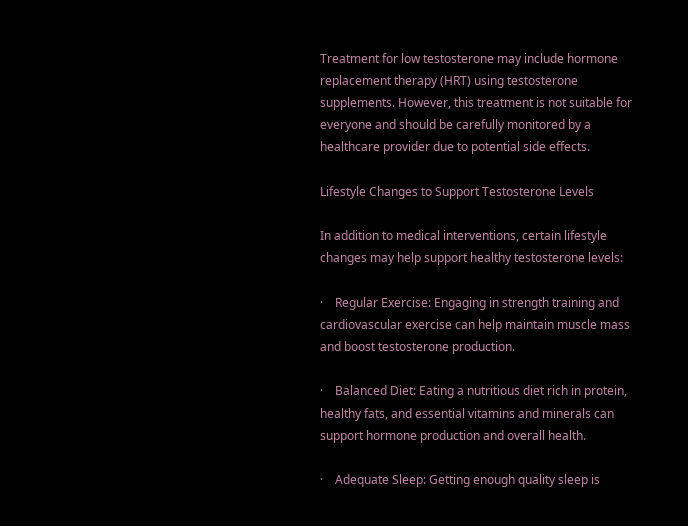Treatment for low testosterone may include hormone replacement therapy (HRT) using testosterone supplements. However, this treatment is not suitable for everyone and should be carefully monitored by a healthcare provider due to potential side effects.

Lifestyle Changes to Support Testosterone Levels

In addition to medical interventions, certain lifestyle changes may help support healthy testosterone levels:

·    Regular Exercise: Engaging in strength training and cardiovascular exercise can help maintain muscle mass and boost testosterone production.

·    Balanced Diet: Eating a nutritious diet rich in protein, healthy fats, and essential vitamins and minerals can support hormone production and overall health.

·    Adequate Sleep: Getting enough quality sleep is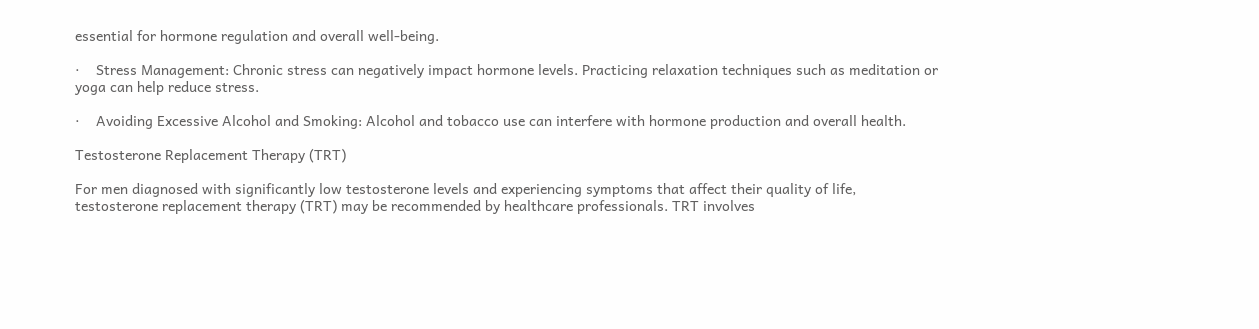essential for hormone regulation and overall well-being.

·    Stress Management: Chronic stress can negatively impact hormone levels. Practicing relaxation techniques such as meditation or yoga can help reduce stress.

·    Avoiding Excessive Alcohol and Smoking: Alcohol and tobacco use can interfere with hormone production and overall health.

Testosterone Replacement Therapy (TRT)

For men diagnosed with significantly low testosterone levels and experiencing symptoms that affect their quality of life, testosterone replacement therapy (TRT) may be recommended by healthcare professionals. TRT involves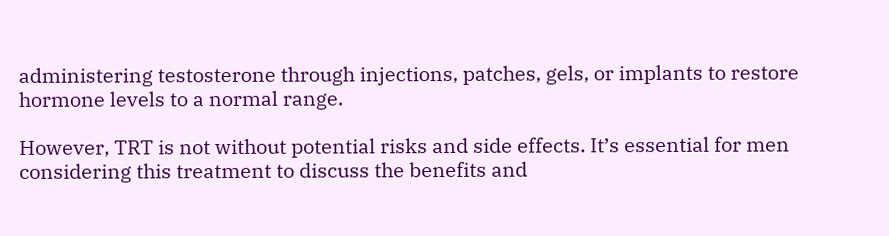administering testosterone through injections, patches, gels, or implants to restore hormone levels to a normal range.

However, TRT is not without potential risks and side effects. It’s essential for men considering this treatment to discuss the benefits and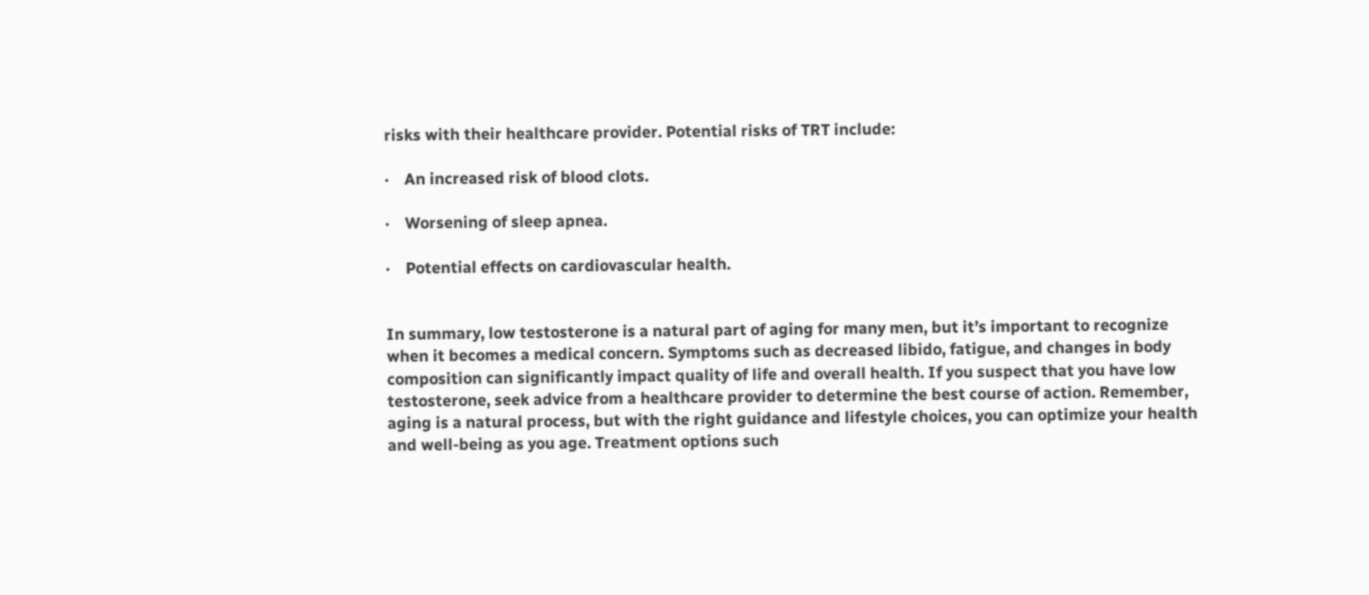risks with their healthcare provider. Potential risks of TRT include:

·    An increased risk of blood clots.

·    Worsening of sleep apnea.

·    Potential effects on cardiovascular health.


In summary, low testosterone is a natural part of aging for many men, but it’s important to recognize when it becomes a medical concern. Symptoms such as decreased libido, fatigue, and changes in body composition can significantly impact quality of life and overall health. If you suspect that you have low testosterone, seek advice from a healthcare provider to determine the best course of action. Remember, aging is a natural process, but with the right guidance and lifestyle choices, you can optimize your health and well-being as you age. Treatment options such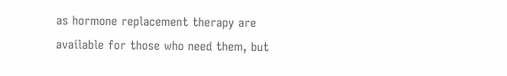as hormone replacement therapy are available for those who need them, but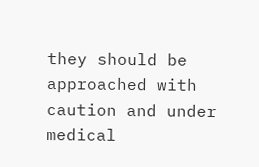they should be approached with caution and under medical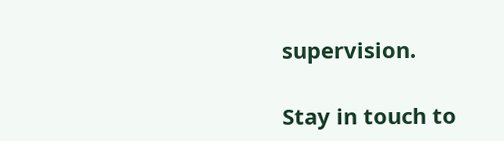supervision.

Stay in touch to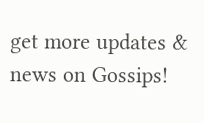get more updates & news on Gossips!